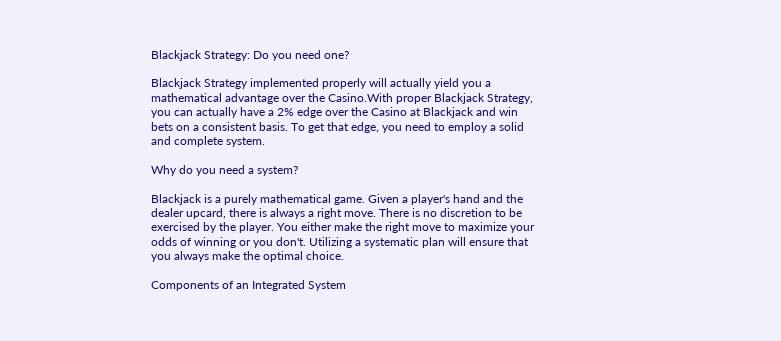Blackjack Strategy: Do you need one?

Blackjack Strategy implemented properly will actually yield you a mathematical advantage over the Casino.With proper Blackjack Strategy, you can actually have a 2% edge over the Casino at Blackjack and win bets on a consistent basis. To get that edge, you need to employ a solid and complete system.

Why do you need a system?

Blackjack is a purely mathematical game. Given a player's hand and the dealer upcard, there is always a right move. There is no discretion to be exercised by the player. You either make the right move to maximize your odds of winning or you don't. Utilizing a systematic plan will ensure that you always make the optimal choice.

Components of an Integrated System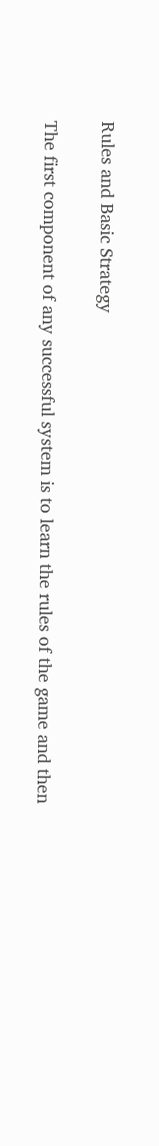Rules and Basic Strategy

The first component of any successful system is to learn the rules of the game and then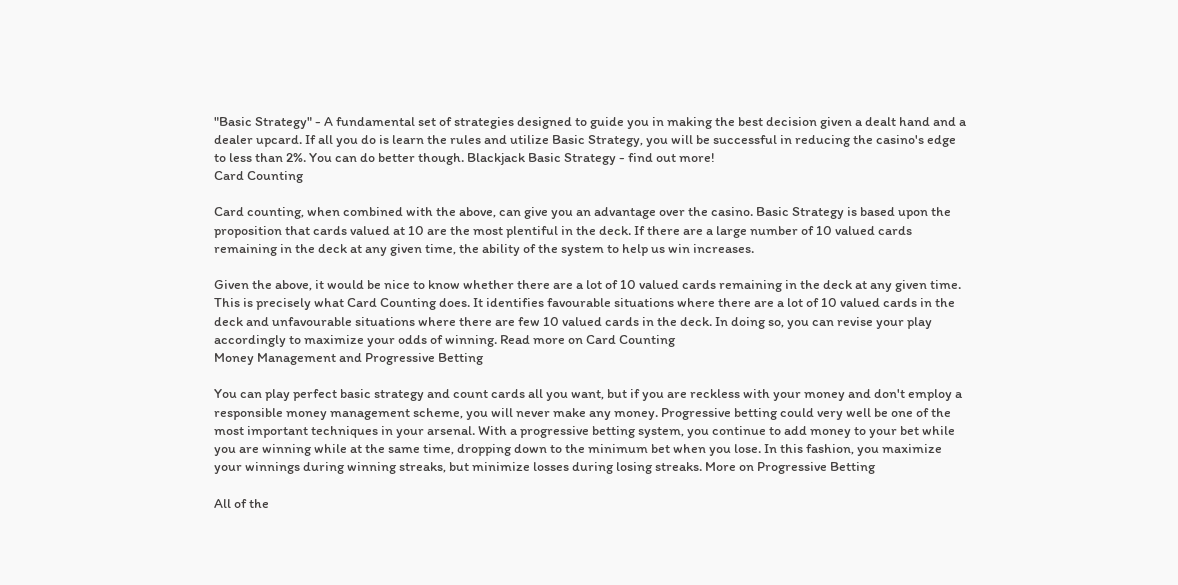"Basic Strategy" - A fundamental set of strategies designed to guide you in making the best decision given a dealt hand and a dealer upcard. If all you do is learn the rules and utilize Basic Strategy, you will be successful in reducing the casino's edge to less than 2%. You can do better though. Blackjack Basic Strategy - find out more!
Card Counting

Card counting, when combined with the above, can give you an advantage over the casino. Basic Strategy is based upon the proposition that cards valued at 10 are the most plentiful in the deck. If there are a large number of 10 valued cards remaining in the deck at any given time, the ability of the system to help us win increases.

Given the above, it would be nice to know whether there are a lot of 10 valued cards remaining in the deck at any given time. This is precisely what Card Counting does. It identifies favourable situations where there are a lot of 10 valued cards in the deck and unfavourable situations where there are few 10 valued cards in the deck. In doing so, you can revise your play accordingly to maximize your odds of winning. Read more on Card Counting
Money Management and Progressive Betting

You can play perfect basic strategy and count cards all you want, but if you are reckless with your money and don't employ a responsible money management scheme, you will never make any money. Progressive betting could very well be one of the most important techniques in your arsenal. With a progressive betting system, you continue to add money to your bet while you are winning while at the same time, dropping down to the minimum bet when you lose. In this fashion, you maximize your winnings during winning streaks, but minimize losses during losing streaks. More on Progressive Betting

All of the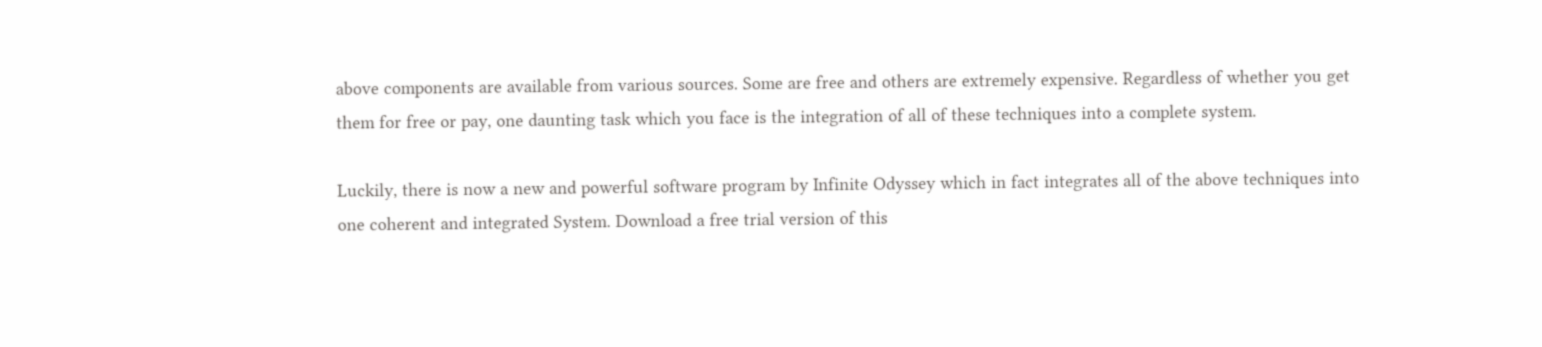above components are available from various sources. Some are free and others are extremely expensive. Regardless of whether you get them for free or pay, one daunting task which you face is the integration of all of these techniques into a complete system.

Luckily, there is now a new and powerful software program by Infinite Odyssey which in fact integrates all of the above techniques into one coherent and integrated System. Download a free trial version of this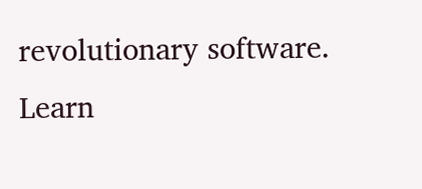revolutionary software.
Learn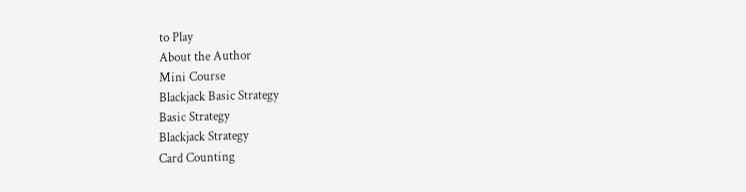to Play
About the Author
Mini Course
Blackjack Basic Strategy
Basic Strategy
Blackjack Strategy
Card Counting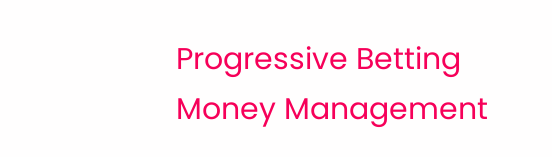Progressive Betting
Money Management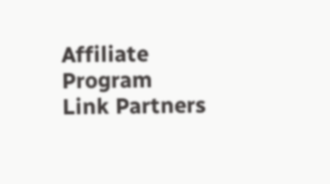Affiliate Program
Link Partners